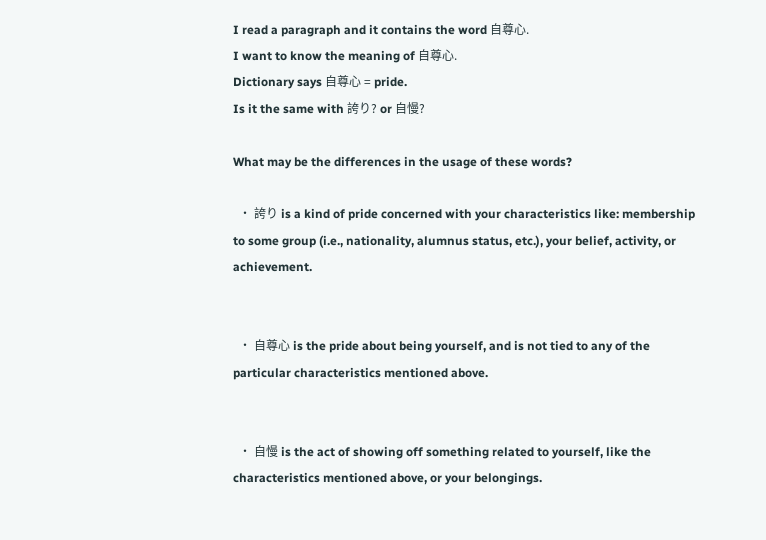I read a paragraph and it contains the word 自尊心.
I want to know the meaning of 自尊心.
Dictionary says 自尊心 = pride.
Is it the same with 誇り? or 自慢?

What may be the differences in the usage of these words?

  • 誇り is a kind of pride concerned with your characteristics like: membership to some group (i.e., nationality, alumnus status, etc.), your belief, activity, or achievement.


  • 自尊心 is the pride about being yourself, and is not tied to any of the particular characteristics mentioned above.


  • 自慢 is the act of showing off something related to yourself, like the characteristics mentioned above, or your belongings.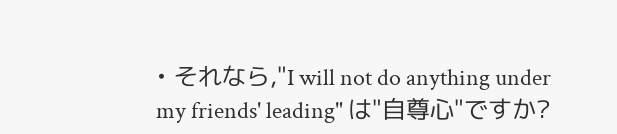• それなら,"I will not do anything under my friends' leading" は"自尊心"ですか?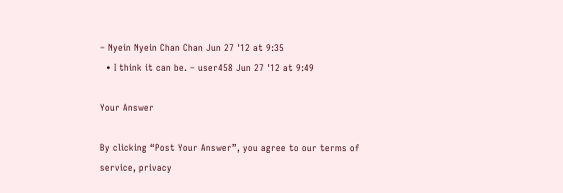– Nyein Nyein Chan Chan Jun 27 '12 at 9:35
  • I think it can be. – user458 Jun 27 '12 at 9:49

Your Answer

By clicking “Post Your Answer”, you agree to our terms of service, privacy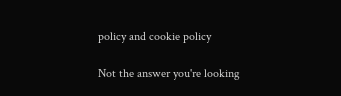policy and cookie policy

Not the answer you're looking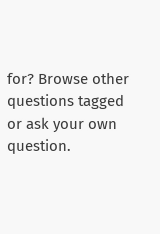for? Browse other questions tagged or ask your own question.